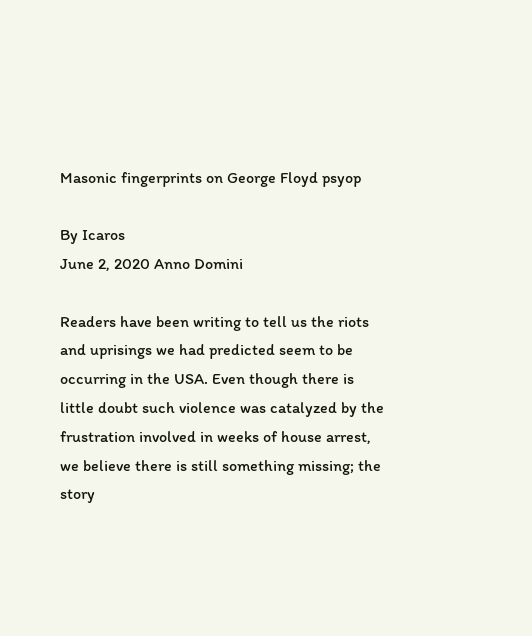Masonic fingerprints on George Floyd psyop

By Icaros
June 2, 2020 Anno Domini

Readers have been writing to tell us the riots and uprisings we had predicted seem to be occurring in the USA. Even though there is little doubt such violence was catalyzed by the frustration involved in weeks of house arrest, we believe there is still something missing; the story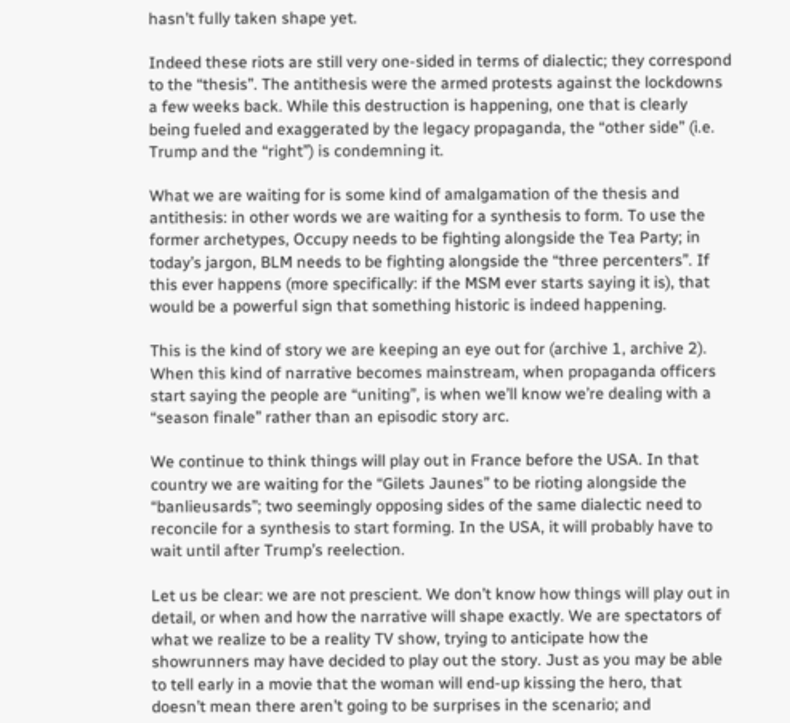hasn’t fully taken shape yet.

Indeed these riots are still very one-sided in terms of dialectic; they correspond to the “thesis”. The antithesis were the armed protests against the lockdowns a few weeks back. While this destruction is happening, one that is clearly being fueled and exaggerated by the legacy propaganda, the “other side” (i.e. Trump and the “right”) is condemning it.

What we are waiting for is some kind of amalgamation of the thesis and antithesis: in other words we are waiting for a synthesis to form. To use the former archetypes, Occupy needs to be fighting alongside the Tea Party; in today’s jargon, BLM needs to be fighting alongside the “three percenters”. If this ever happens (more specifically: if the MSM ever starts saying it is), that would be a powerful sign that something historic is indeed happening.

This is the kind of story we are keeping an eye out for (archive 1, archive 2). When this kind of narrative becomes mainstream, when propaganda officers start saying the people are “uniting”, is when we’ll know we’re dealing with a “season finale” rather than an episodic story arc.

We continue to think things will play out in France before the USA. In that country we are waiting for the “Gilets Jaunes” to be rioting alongside the “banlieusards”; two seemingly opposing sides of the same dialectic need to reconcile for a synthesis to start forming. In the USA, it will probably have to wait until after Trump’s reelection.

Let us be clear: we are not prescient. We don’t know how things will play out in detail, or when and how the narrative will shape exactly. We are spectators of what we realize to be a reality TV show, trying to anticipate how the showrunners may have decided to play out the story. Just as you may be able to tell early in a movie that the woman will end-up kissing the hero, that doesn’t mean there aren’t going to be surprises in the scenario; and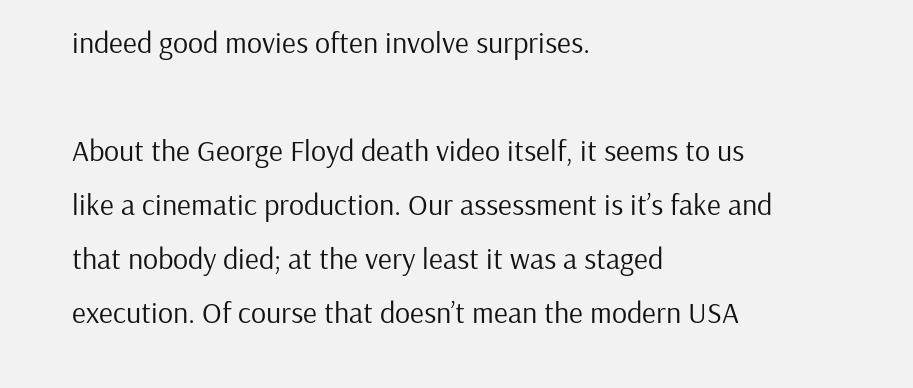indeed good movies often involve surprises.

About the George Floyd death video itself, it seems to us like a cinematic production. Our assessment is it’s fake and that nobody died; at the very least it was a staged execution. Of course that doesn’t mean the modern USA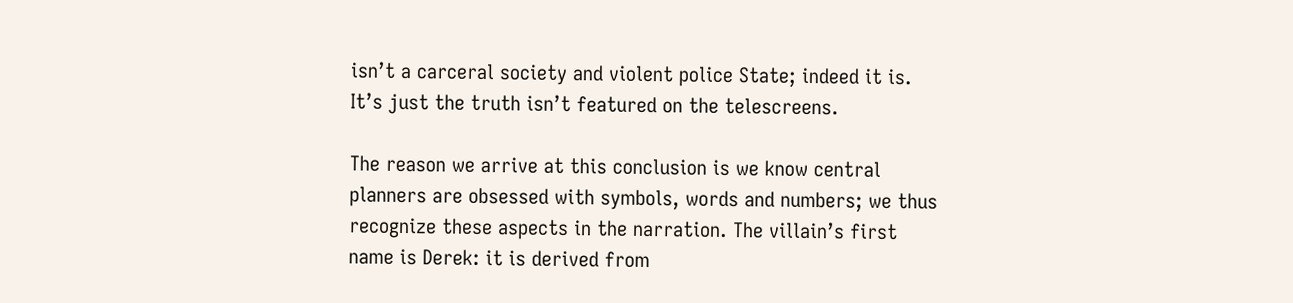isn’t a carceral society and violent police State; indeed it is. It’s just the truth isn’t featured on the telescreens.

The reason we arrive at this conclusion is we know central planners are obsessed with symbols, words and numbers; we thus recognize these aspects in the narration. The villain’s first name is Derek: it is derived from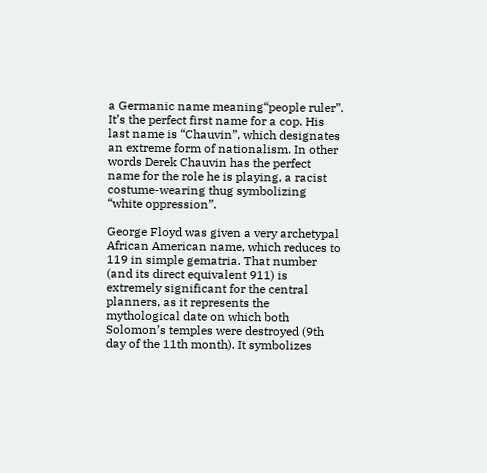a Germanic name meaning“people ruler”. It’s the perfect first name for a cop. His last name is “Chauvin”, which designates an extreme form of nationalism. In other words Derek Chauvin has the perfect name for the role he is playing, a racist costume-wearing thug symbolizing “white oppression”.

George Floyd was given a very archetypal African American name, which reduces to 119 in simple gematria. That number (and its direct equivalent 911) is extremely significant for the central planners, as it represents the mythological date on which both Solomon’s temples were destroyed (9th day of the 11th month). It symbolizes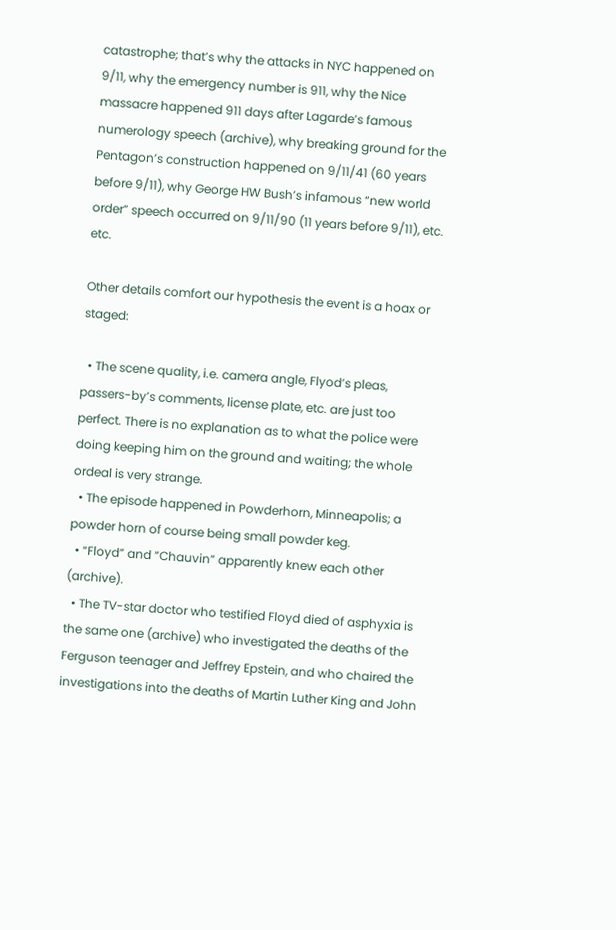catastrophe; that’s why the attacks in NYC happened on 9/11, why the emergency number is 911, why the Nice massacre happened 911 days after Lagarde’s famous numerology speech (archive), why breaking ground for the Pentagon’s construction happened on 9/11/41 (60 years before 9/11), why George HW Bush’s infamous “new world order” speech occurred on 9/11/90 (11 years before 9/11), etc. etc.

Other details comfort our hypothesis the event is a hoax or staged:

  • The scene quality, i.e. camera angle, Flyod’s pleas, passers-by’s comments, license plate, etc. are just too perfect. There is no explanation as to what the police were doing keeping him on the ground and waiting; the whole ordeal is very strange.
  • The episode happened in Powderhorn, Minneapolis; a powder horn of course being small powder keg.
  • “Floyd” and “Chauvin” apparently knew each other (archive).
  • The TV-star doctor who testified Floyd died of asphyxia is the same one (archive) who investigated the deaths of the Ferguson teenager and Jeffrey Epstein, and who chaired the investigations into the deaths of Martin Luther King and John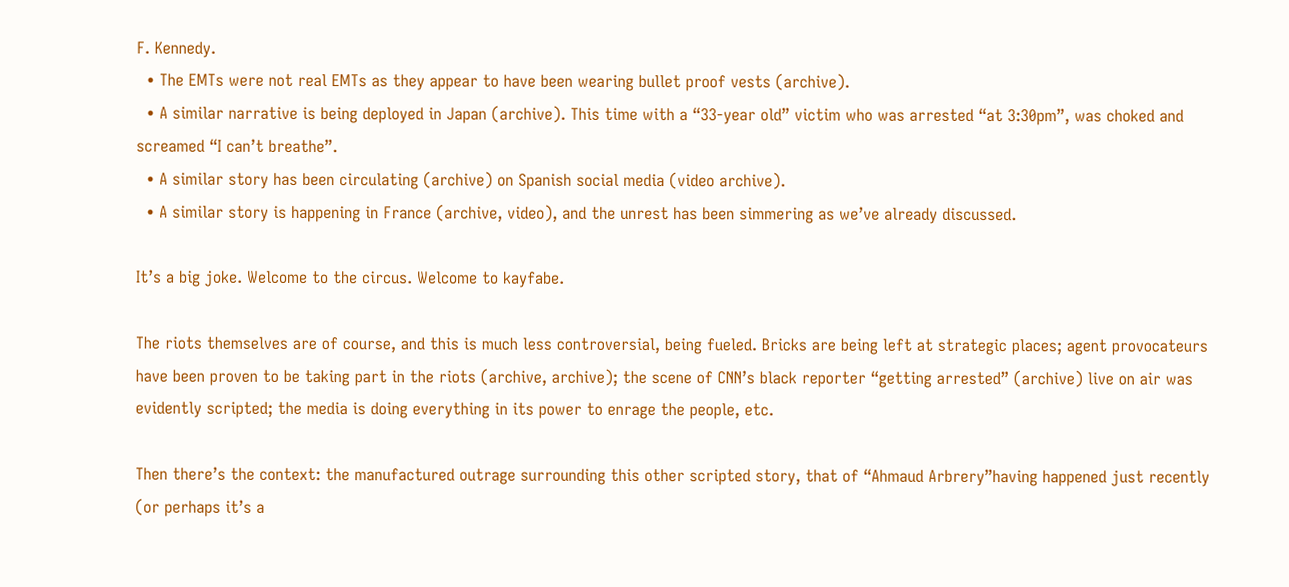F. Kennedy.
  • The EMTs were not real EMTs as they appear to have been wearing bullet proof vests (archive).
  • A similar narrative is being deployed in Japan (archive). This time with a “33-year old” victim who was arrested “at 3:30pm”, was choked and screamed “I can’t breathe”.
  • A similar story has been circulating (archive) on Spanish social media (video archive).
  • A similar story is happening in France (archive, video), and the unrest has been simmering as we’ve already discussed.

It’s a big joke. Welcome to the circus. Welcome to kayfabe.

The riots themselves are of course, and this is much less controversial, being fueled. Bricks are being left at strategic places; agent provocateurs have been proven to be taking part in the riots (archive, archive); the scene of CNN’s black reporter “getting arrested” (archive) live on air was evidently scripted; the media is doing everything in its power to enrage the people, etc.

Then there’s the context: the manufactured outrage surrounding this other scripted story, that of “Ahmaud Arbrery”having happened just recently (or perhaps it’s a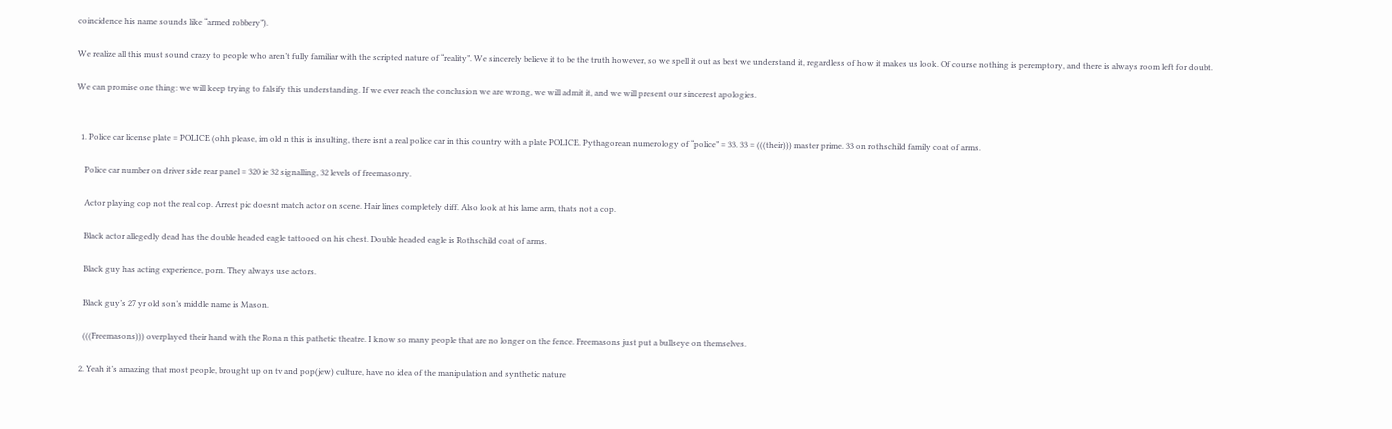coincidence his name sounds like “armed robbery”).

We realize all this must sound crazy to people who aren’t fully familiar with the scripted nature of “reality”. We sincerely believe it to be the truth however, so we spell it out as best we understand it, regardless of how it makes us look. Of course nothing is peremptory, and there is always room left for doubt.

We can promise one thing: we will keep trying to falsify this understanding. If we ever reach the conclusion we are wrong, we will admit it, and we will present our sincerest apologies.


  1. Police car license plate = POLICE (ohh please, im old n this is insulting, there isnt a real police car in this country with a plate POLICE. Pythagorean numerology of “police” = 33. 33 = (((their))) master prime. 33 on rothschild family coat of arms.

    Police car number on driver side rear panel = 320 ie 32 signalling, 32 levels of freemasonry.

    Actor playing cop not the real cop. Arrest pic doesnt match actor on scene. Hair lines completely diff. Also look at his lame arm, thats not a cop.

    Black actor allegedly dead has the double headed eagle tattooed on his chest. Double headed eagle is Rothschild coat of arms.

    Black guy has acting experience, porn. They always use actors.

    Black guy’s 27 yr old son’s middle name is Mason.

    (((Freemasons))) overplayed their hand with the Rona n this pathetic theatre. I know so many people that are no longer on the fence. Freemasons just put a bullseye on themselves.

  2. Yeah it’s amazing that most people, brought up on tv and pop(jew) culture, have no idea of the manipulation and synthetic nature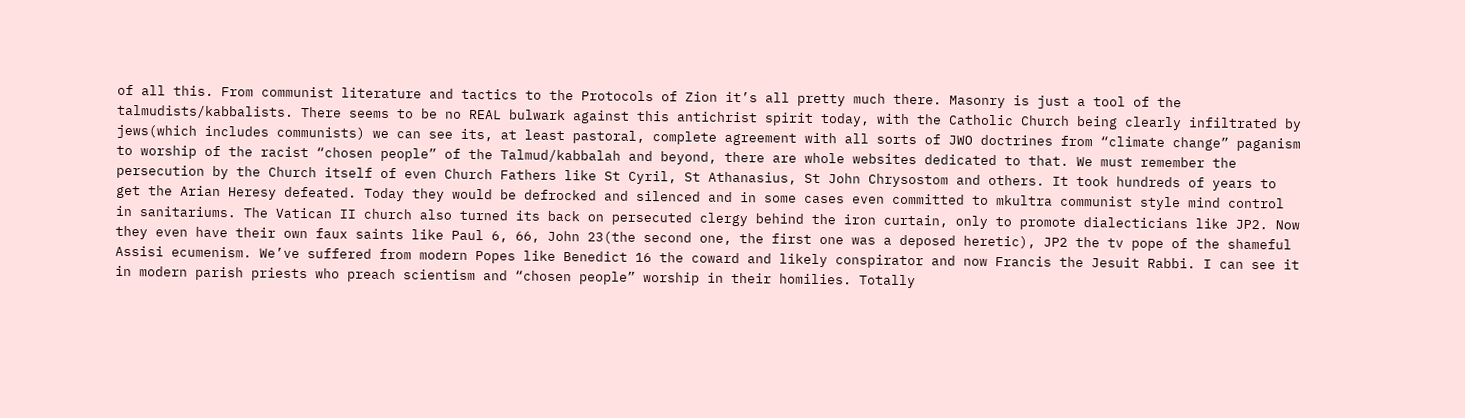of all this. From communist literature and tactics to the Protocols of Zion it’s all pretty much there. Masonry is just a tool of the talmudists/kabbalists. There seems to be no REAL bulwark against this antichrist spirit today, with the Catholic Church being clearly infiltrated by jews(which includes communists) we can see its, at least pastoral, complete agreement with all sorts of JWO doctrines from “climate change” paganism to worship of the racist “chosen people” of the Talmud/kabbalah and beyond, there are whole websites dedicated to that. We must remember the persecution by the Church itself of even Church Fathers like St Cyril, St Athanasius, St John Chrysostom and others. It took hundreds of years to get the Arian Heresy defeated. Today they would be defrocked and silenced and in some cases even committed to mkultra communist style mind control in sanitariums. The Vatican II church also turned its back on persecuted clergy behind the iron curtain, only to promote dialecticians like JP2. Now they even have their own faux saints like Paul 6, 66, John 23(the second one, the first one was a deposed heretic), JP2 the tv pope of the shameful Assisi ecumenism. We’ve suffered from modern Popes like Benedict 16 the coward and likely conspirator and now Francis the Jesuit Rabbi. I can see it in modern parish priests who preach scientism and “chosen people” worship in their homilies. Totally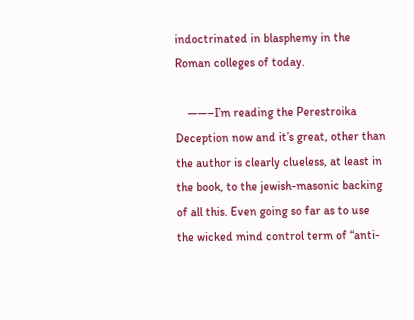indoctrinated in blasphemy in the Roman colleges of today.

    ——–I’m reading the Perestroika Deception now and it’s great, other than the author is clearly clueless, at least in the book, to the jewish-masonic backing of all this. Even going so far as to use the wicked mind control term of “anti-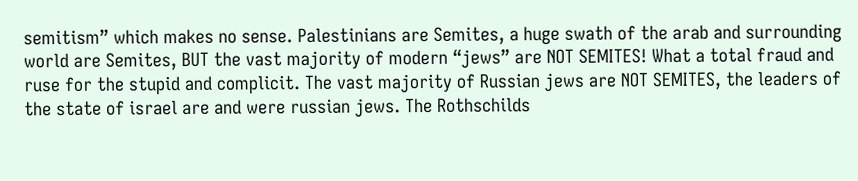semitism” which makes no sense. Palestinians are Semites, a huge swath of the arab and surrounding world are Semites, BUT the vast majority of modern “jews” are NOT SEMITES! What a total fraud and ruse for the stupid and complicit. The vast majority of Russian jews are NOT SEMITES, the leaders of the state of israel are and were russian jews. The Rothschilds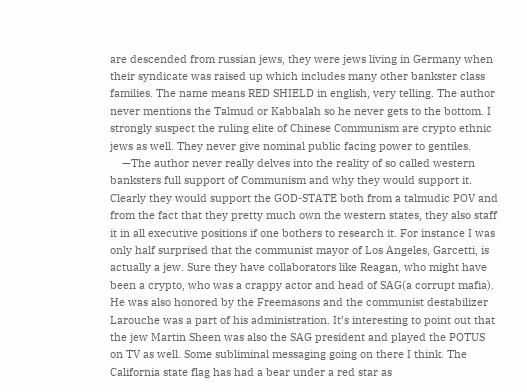are descended from russian jews, they were jews living in Germany when their syndicate was raised up which includes many other bankster class families. The name means RED SHIELD in english, very telling. The author never mentions the Talmud or Kabbalah so he never gets to the bottom. I strongly suspect the ruling elite of Chinese Communism are crypto ethnic jews as well. They never give nominal public facing power to gentiles.
    —The author never really delves into the reality of so called western banksters full support of Communism and why they would support it. Clearly they would support the GOD-STATE both from a talmudic POV and from the fact that they pretty much own the western states, they also staff it in all executive positions if one bothers to research it. For instance I was only half surprised that the communist mayor of Los Angeles, Garcetti, is actually a jew. Sure they have collaborators like Reagan, who might have been a crypto, who was a crappy actor and head of SAG(a corrupt mafia). He was also honored by the Freemasons and the communist destabilizer Larouche was a part of his administration. It’s interesting to point out that the jew Martin Sheen was also the SAG president and played the POTUS on TV as well. Some subliminal messaging going on there I think. The California state flag has had a bear under a red star as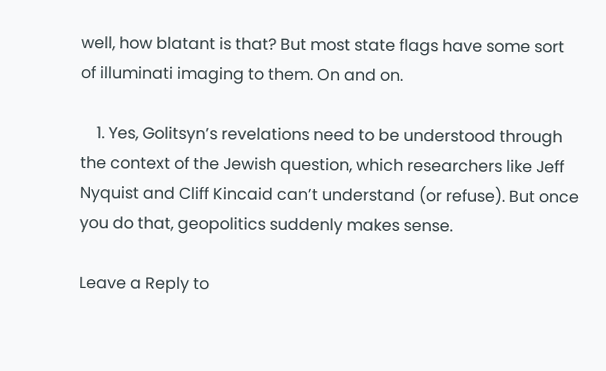well, how blatant is that? But most state flags have some sort of illuminati imaging to them. On and on.

    1. Yes, Golitsyn’s revelations need to be understood through the context of the Jewish question, which researchers like Jeff Nyquist and Cliff Kincaid can’t understand (or refuse). But once you do that, geopolitics suddenly makes sense.

Leave a Reply to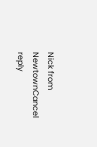Nick from NewtownCancel reply